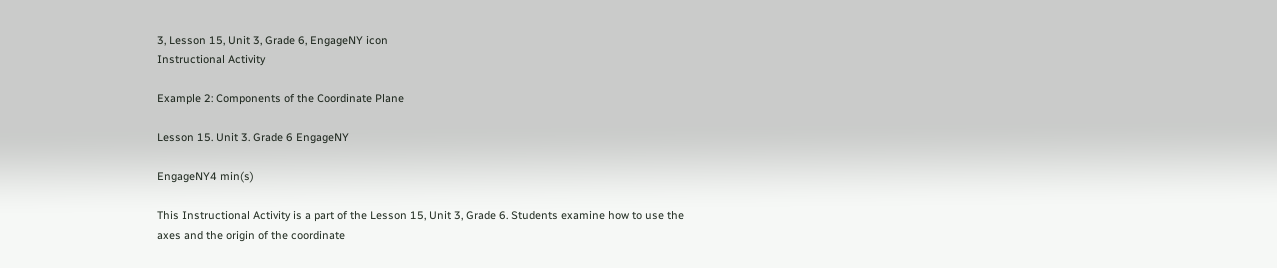3, Lesson 15, Unit 3, Grade 6, EngageNY icon
Instructional Activity

Example 2: Components of the Coordinate Plane

Lesson 15. Unit 3. Grade 6 EngageNY

EngageNY4 min(s)

This Instructional Activity is a part of the Lesson 15, Unit 3, Grade 6. Students examine how to use the axes and the origin of the coordinate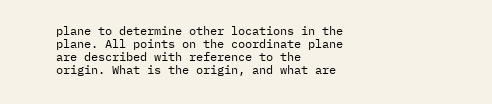plane to determine other locations in the plane. All points on the coordinate plane are described with reference to the origin. What is the origin, and what are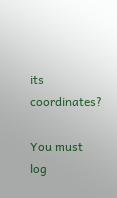its coordinates?

You must log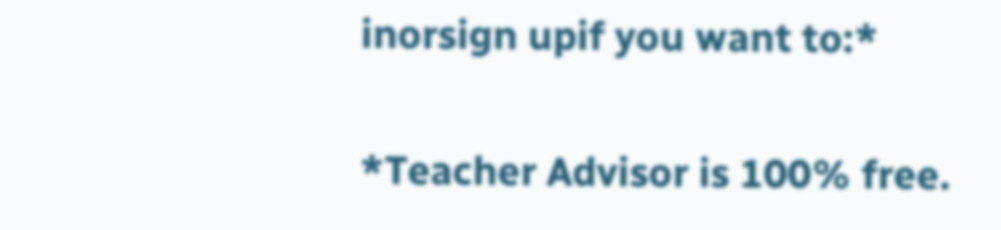inorsign upif you want to:*

*Teacher Advisor is 100% free.